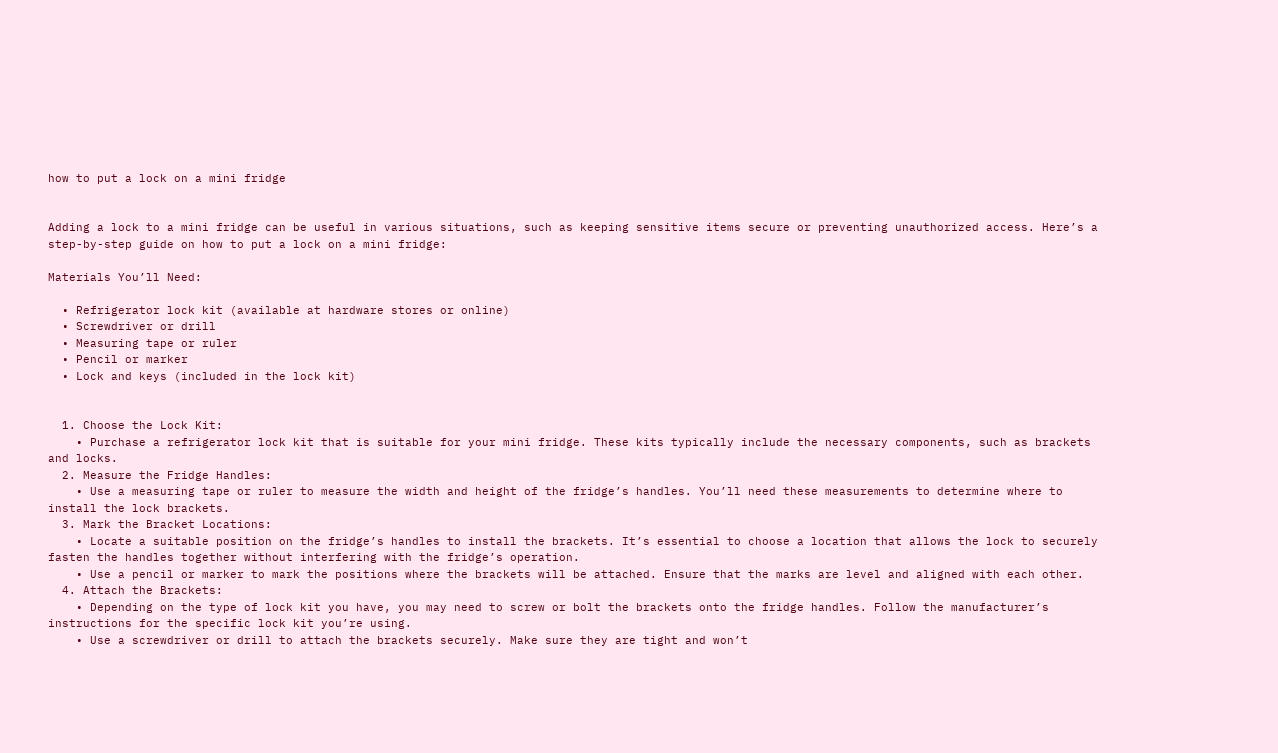how to put a lock on a mini fridge


Adding a lock to a mini fridge can be useful in various situations, such as keeping sensitive items secure or preventing unauthorized access. Here’s a step-by-step guide on how to put a lock on a mini fridge:

Materials You’ll Need:

  • Refrigerator lock kit (available at hardware stores or online)
  • Screwdriver or drill
  • Measuring tape or ruler
  • Pencil or marker
  • Lock and keys (included in the lock kit)


  1. Choose the Lock Kit:
    • Purchase a refrigerator lock kit that is suitable for your mini fridge. These kits typically include the necessary components, such as brackets and locks.
  2. Measure the Fridge Handles:
    • Use a measuring tape or ruler to measure the width and height of the fridge’s handles. You’ll need these measurements to determine where to install the lock brackets.
  3. Mark the Bracket Locations:
    • Locate a suitable position on the fridge’s handles to install the brackets. It’s essential to choose a location that allows the lock to securely fasten the handles together without interfering with the fridge’s operation.
    • Use a pencil or marker to mark the positions where the brackets will be attached. Ensure that the marks are level and aligned with each other.
  4. Attach the Brackets:
    • Depending on the type of lock kit you have, you may need to screw or bolt the brackets onto the fridge handles. Follow the manufacturer’s instructions for the specific lock kit you’re using.
    • Use a screwdriver or drill to attach the brackets securely. Make sure they are tight and won’t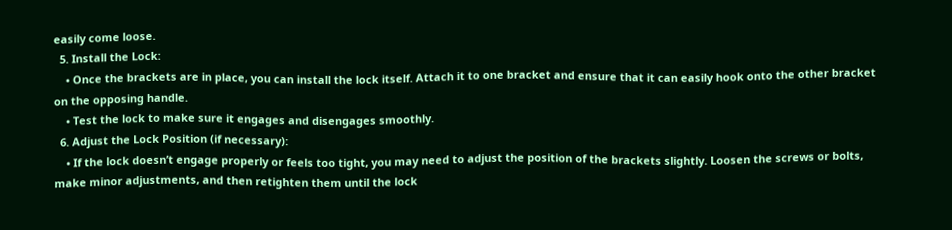easily come loose.
  5. Install the Lock:
    • Once the brackets are in place, you can install the lock itself. Attach it to one bracket and ensure that it can easily hook onto the other bracket on the opposing handle.
    • Test the lock to make sure it engages and disengages smoothly.
  6. Adjust the Lock Position (if necessary):
    • If the lock doesn’t engage properly or feels too tight, you may need to adjust the position of the brackets slightly. Loosen the screws or bolts, make minor adjustments, and then retighten them until the lock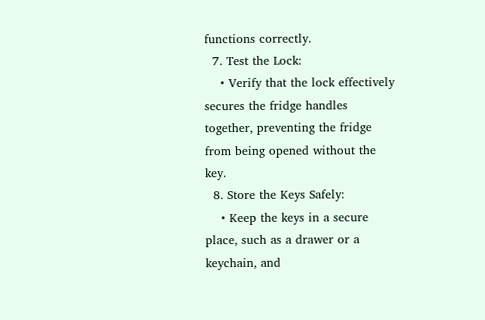functions correctly.
  7. Test the Lock:
    • Verify that the lock effectively secures the fridge handles together, preventing the fridge from being opened without the key.
  8. Store the Keys Safely:
    • Keep the keys in a secure place, such as a drawer or a keychain, and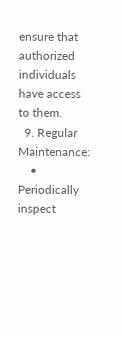ensure that authorized individuals have access to them.
  9. Regular Maintenance:
    • Periodically inspect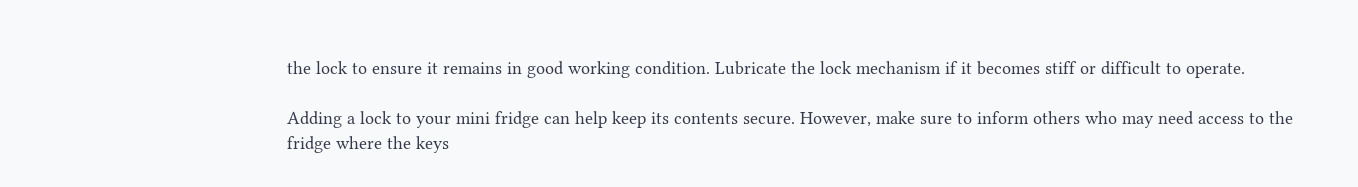the lock to ensure it remains in good working condition. Lubricate the lock mechanism if it becomes stiff or difficult to operate.

Adding a lock to your mini fridge can help keep its contents secure. However, make sure to inform others who may need access to the fridge where the keys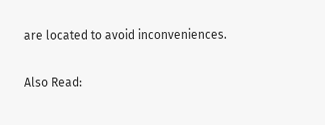are located to avoid inconveniences.

Also Read: